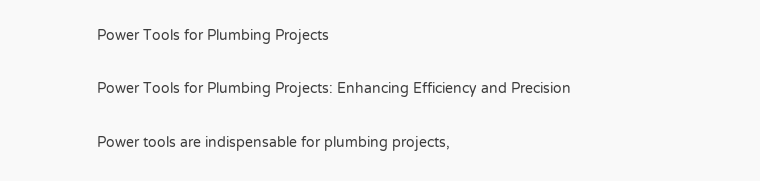Power Tools for Plumbing Projects

Power Tools for Plumbing Projects: Enhancing Efficiency and Precision

Power tools are indispensable for plumbing projects,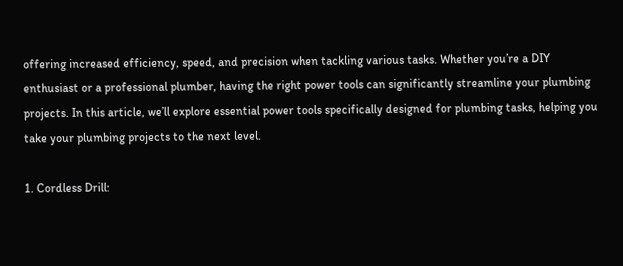offering increased efficiency, speed, and precision when tackling various tasks. Whether you’re a DIY enthusiast or a professional plumber, having the right power tools can significantly streamline your plumbing projects. In this article, we’ll explore essential power tools specifically designed for plumbing tasks, helping you take your plumbing projects to the next level.

1. Cordless Drill: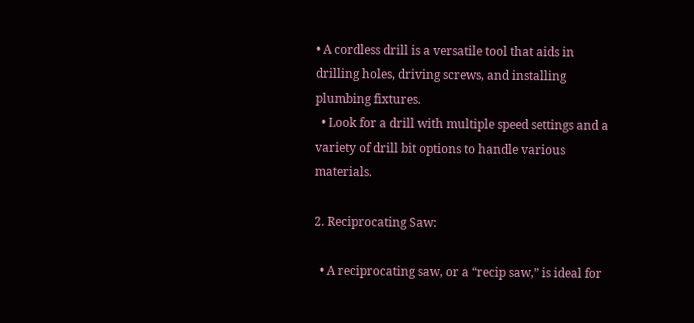• A cordless drill is a versatile tool that aids in drilling holes, driving screws, and installing plumbing fixtures.
  • Look for a drill with multiple speed settings and a variety of drill bit options to handle various materials.

2. Reciprocating Saw:

  • A reciprocating saw, or a “recip saw,” is ideal for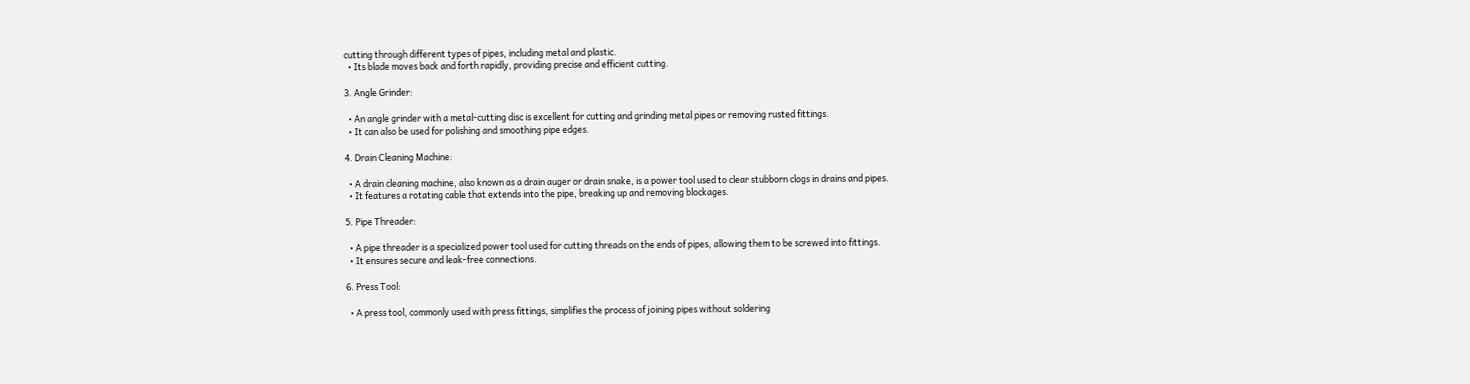cutting through different types of pipes, including metal and plastic.
  • Its blade moves back and forth rapidly, providing precise and efficient cutting.

3. Angle Grinder:

  • An angle grinder with a metal-cutting disc is excellent for cutting and grinding metal pipes or removing rusted fittings.
  • It can also be used for polishing and smoothing pipe edges.

4. Drain Cleaning Machine:

  • A drain cleaning machine, also known as a drain auger or drain snake, is a power tool used to clear stubborn clogs in drains and pipes.
  • It features a rotating cable that extends into the pipe, breaking up and removing blockages.

5. Pipe Threader:

  • A pipe threader is a specialized power tool used for cutting threads on the ends of pipes, allowing them to be screwed into fittings.
  • It ensures secure and leak-free connections.

6. Press Tool:

  • A press tool, commonly used with press fittings, simplifies the process of joining pipes without soldering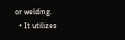or welding.
  • It utilizes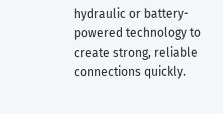hydraulic or battery-powered technology to create strong, reliable connections quickly.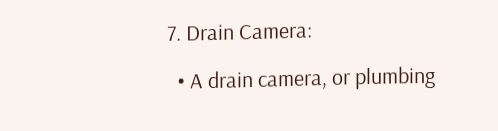7. Drain Camera:

  • A drain camera, or plumbing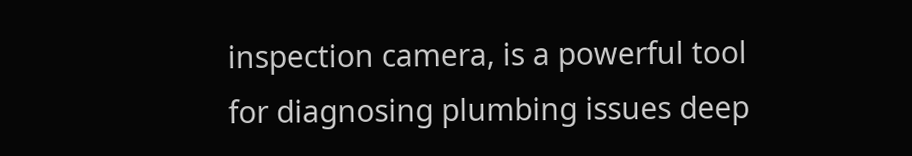inspection camera, is a powerful tool for diagnosing plumbing issues deep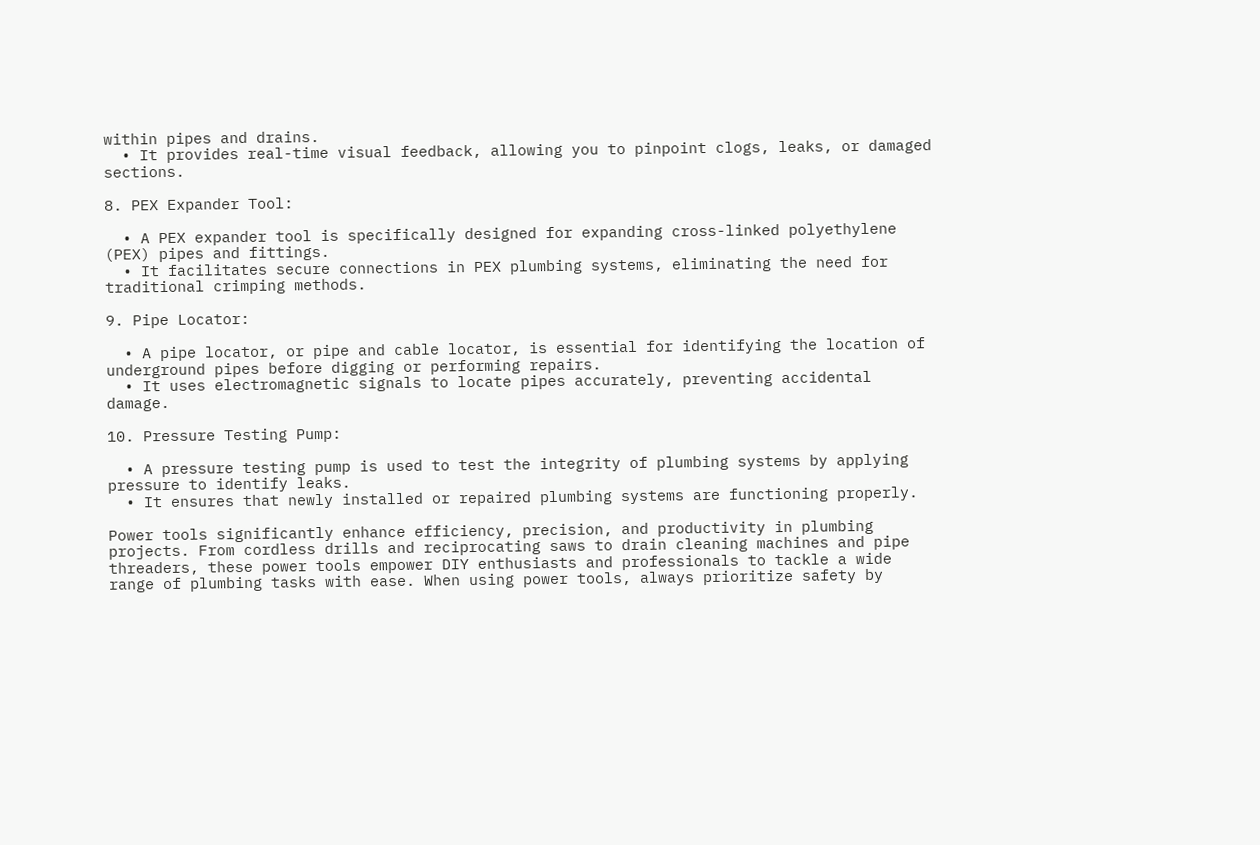within pipes and drains.
  • It provides real-time visual feedback, allowing you to pinpoint clogs, leaks, or damaged sections.

8. PEX Expander Tool:

  • A PEX expander tool is specifically designed for expanding cross-linked polyethylene (PEX) pipes and fittings.
  • It facilitates secure connections in PEX plumbing systems, eliminating the need for traditional crimping methods.

9. Pipe Locator:

  • A pipe locator, or pipe and cable locator, is essential for identifying the location of underground pipes before digging or performing repairs.
  • It uses electromagnetic signals to locate pipes accurately, preventing accidental damage.

10. Pressure Testing Pump:

  • A pressure testing pump is used to test the integrity of plumbing systems by applying pressure to identify leaks.
  • It ensures that newly installed or repaired plumbing systems are functioning properly.

Power tools significantly enhance efficiency, precision, and productivity in plumbing projects. From cordless drills and reciprocating saws to drain cleaning machines and pipe threaders, these power tools empower DIY enthusiasts and professionals to tackle a wide range of plumbing tasks with ease. When using power tools, always prioritize safety by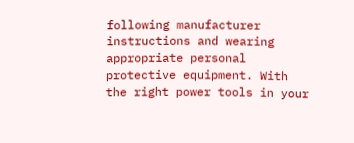following manufacturer instructions and wearing appropriate personal protective equipment. With the right power tools in your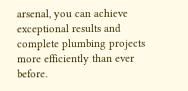arsenal, you can achieve exceptional results and complete plumbing projects more efficiently than ever before.